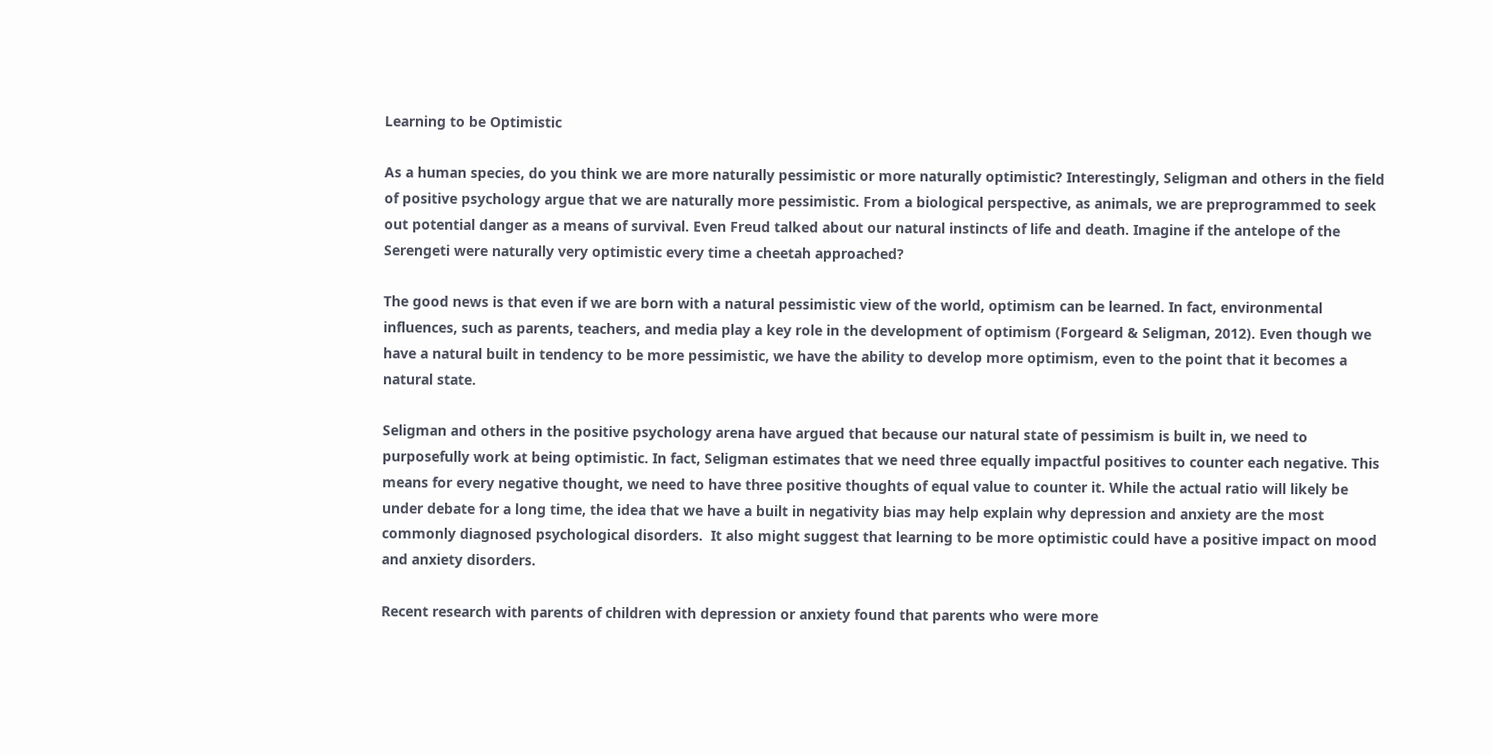Learning to be Optimistic

As a human species, do you think we are more naturally pessimistic or more naturally optimistic? Interestingly, Seligman and others in the field of positive psychology argue that we are naturally more pessimistic. From a biological perspective, as animals, we are preprogrammed to seek out potential danger as a means of survival. Even Freud talked about our natural instincts of life and death. Imagine if the antelope of the Serengeti were naturally very optimistic every time a cheetah approached?

The good news is that even if we are born with a natural pessimistic view of the world, optimism can be learned. In fact, environmental influences, such as parents, teachers, and media play a key role in the development of optimism (Forgeard & Seligman, 2012). Even though we have a natural built in tendency to be more pessimistic, we have the ability to develop more optimism, even to the point that it becomes a natural state.

Seligman and others in the positive psychology arena have argued that because our natural state of pessimism is built in, we need to purposefully work at being optimistic. In fact, Seligman estimates that we need three equally impactful positives to counter each negative. This means for every negative thought, we need to have three positive thoughts of equal value to counter it. While the actual ratio will likely be under debate for a long time, the idea that we have a built in negativity bias may help explain why depression and anxiety are the most commonly diagnosed psychological disorders.  It also might suggest that learning to be more optimistic could have a positive impact on mood and anxiety disorders.

Recent research with parents of children with depression or anxiety found that parents who were more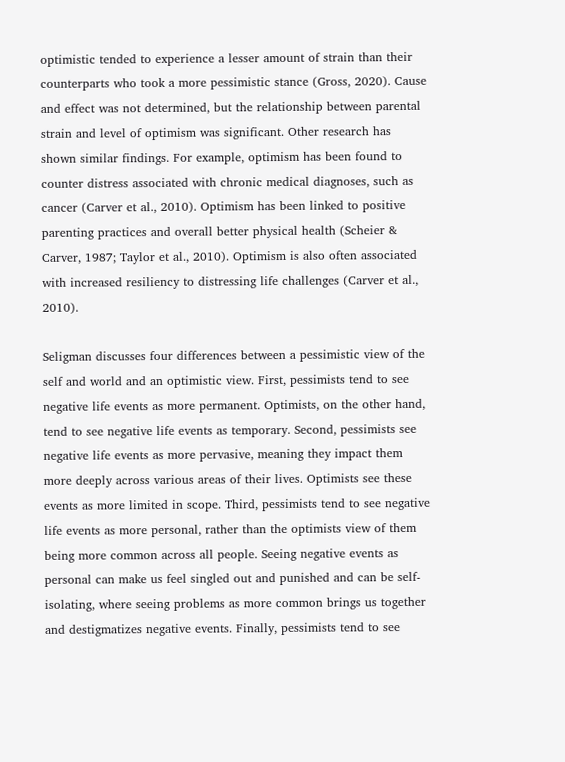optimistic tended to experience a lesser amount of strain than their counterparts who took a more pessimistic stance (Gross, 2020). Cause and effect was not determined, but the relationship between parental strain and level of optimism was significant. Other research has shown similar findings. For example, optimism has been found to counter distress associated with chronic medical diagnoses, such as cancer (Carver et al., 2010). Optimism has been linked to positive parenting practices and overall better physical health (Scheier & Carver, 1987; Taylor et al., 2010). Optimism is also often associated with increased resiliency to distressing life challenges (Carver et al., 2010).

Seligman discusses four differences between a pessimistic view of the self and world and an optimistic view. First, pessimists tend to see negative life events as more permanent. Optimists, on the other hand, tend to see negative life events as temporary. Second, pessimists see negative life events as more pervasive, meaning they impact them more deeply across various areas of their lives. Optimists see these events as more limited in scope. Third, pessimists tend to see negative life events as more personal, rather than the optimists view of them being more common across all people. Seeing negative events as personal can make us feel singled out and punished and can be self-isolating, where seeing problems as more common brings us together and destigmatizes negative events. Finally, pessimists tend to see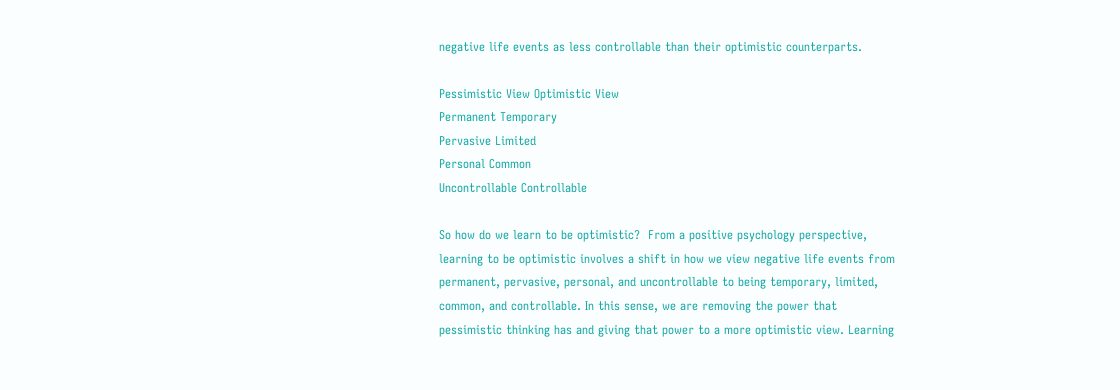negative life events as less controllable than their optimistic counterparts.

Pessimistic View Optimistic View
Permanent Temporary
Pervasive Limited
Personal Common
Uncontrollable Controllable

So how do we learn to be optimistic?  From a positive psychology perspective, learning to be optimistic involves a shift in how we view negative life events from permanent, pervasive, personal, and uncontrollable to being temporary, limited, common, and controllable. In this sense, we are removing the power that pessimistic thinking has and giving that power to a more optimistic view. Learning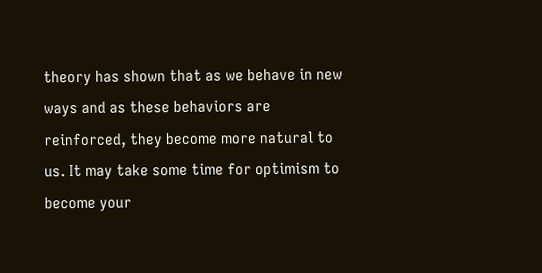theory has shown that as we behave in new ways and as these behaviors are reinforced, they become more natural to us. It may take some time for optimism to become your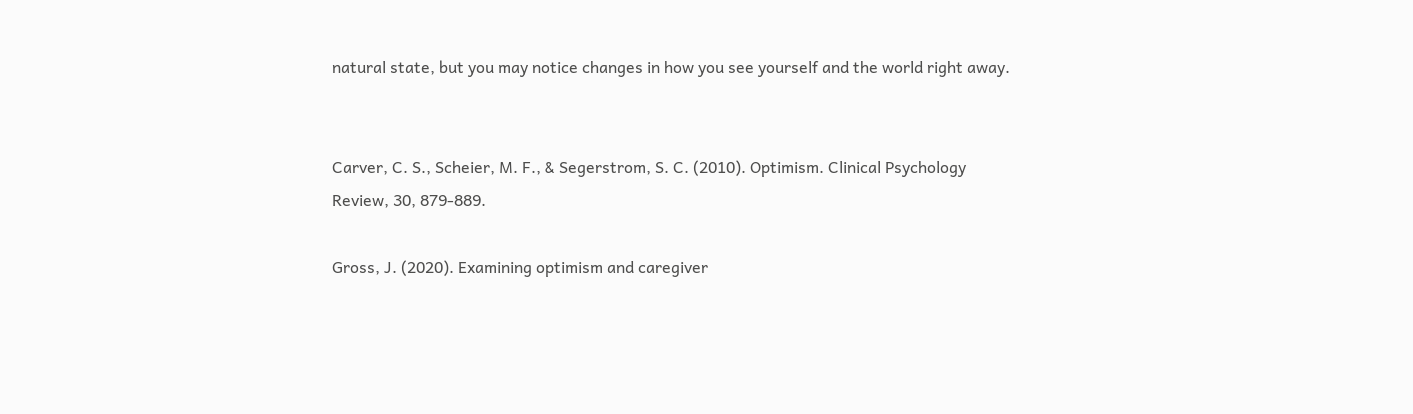natural state, but you may notice changes in how you see yourself and the world right away.


Carver, C. S., Scheier, M. F., & Segerstrom, S. C. (2010). Optimism. Clinical Psychology Review, 30, 879-889.

Gross, J. (2020). Examining optimism and caregiver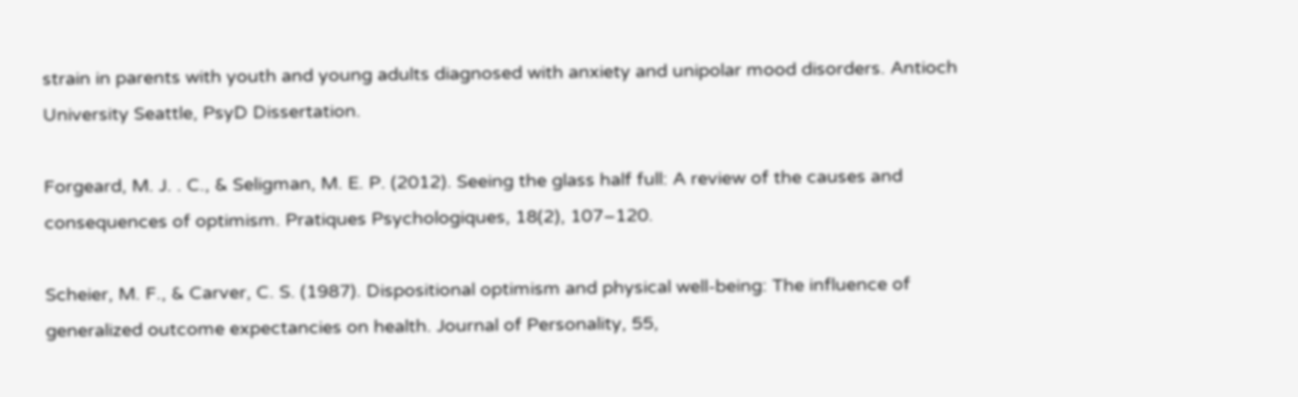strain in parents with youth and young adults diagnosed with anxiety and unipolar mood disorders. Antioch University Seattle, PsyD Dissertation.

Forgeard, M. J. . C., & Seligman, M. E. P. (2012). Seeing the glass half full: A review of the causes and consequences of optimism. Pratiques Psychologiques, 18(2), 107–120.

Scheier, M. F., & Carver, C. S. (1987). Dispositional optimism and physical well-being: The influence of generalized outcome expectancies on health. Journal of Personality, 55,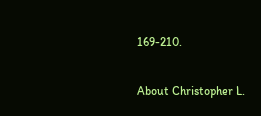169-210.

About Christopher L.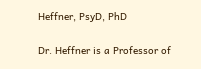Heffner, PsyD, PhD

Dr. Heffner is a Professor of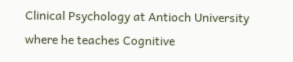Clinical Psychology at Antioch University where he teaches Cognitive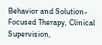Behavior and Solution-Focused Therapy, Clinical Supervision,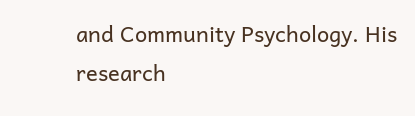and Community Psychology. His research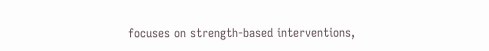focuses on strength-based interventions,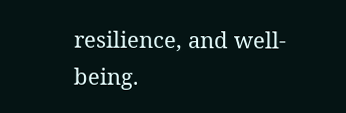resilience, and well-being.